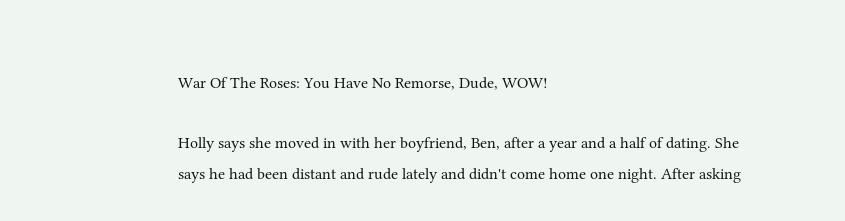War Of The Roses: You Have No Remorse, Dude, WOW!

Holly says she moved in with her boyfriend, Ben, after a year and a half of dating. She says he had been distant and rude lately and didn't come home one night. After asking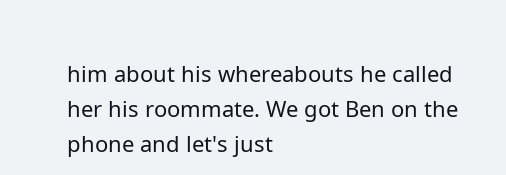him about his whereabouts he called her his roommate. We got Ben on the phone and let's just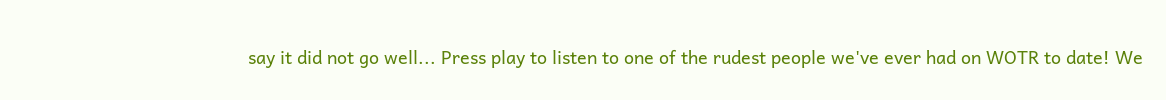say it did not go well... Press play to listen to one of the rudest people we've ever had on WOTR to date! We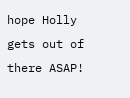hope Holly gets out of there ASAP!